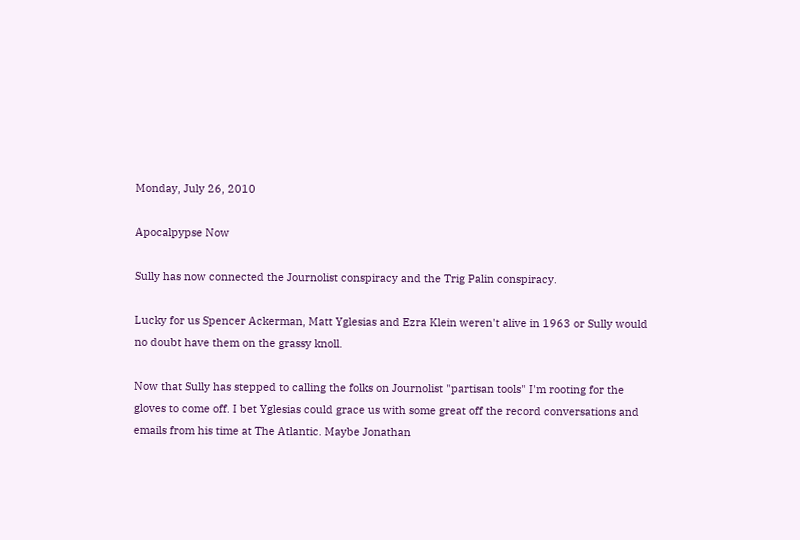Monday, July 26, 2010

Apocalpypse Now

Sully has now connected the Journolist conspiracy and the Trig Palin conspiracy.

Lucky for us Spencer Ackerman, Matt Yglesias and Ezra Klein weren't alive in 1963 or Sully would no doubt have them on the grassy knoll.

Now that Sully has stepped to calling the folks on Journolist "partisan tools" I'm rooting for the gloves to come off. I bet Yglesias could grace us with some great off the record conversations and emails from his time at The Atlantic. Maybe Jonathan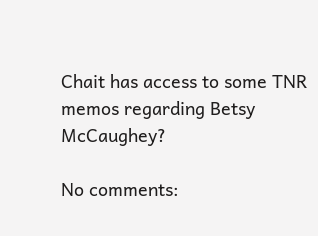Chait has access to some TNR memos regarding Betsy McCaughey?

No comments: